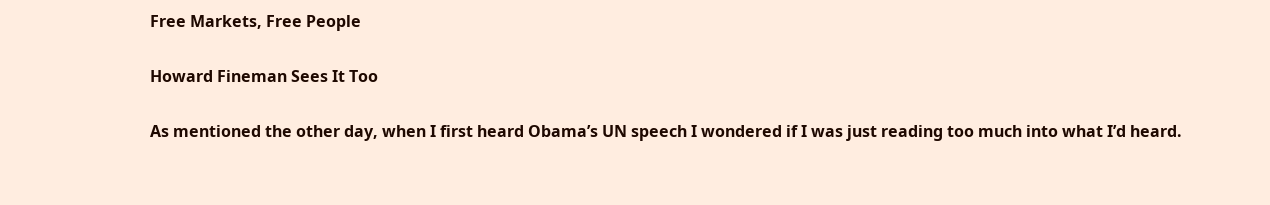Free Markets, Free People

Howard Fineman Sees It Too

As mentioned the other day, when I first heard Obama’s UN speech I wondered if I was just reading too much into what I’d heard.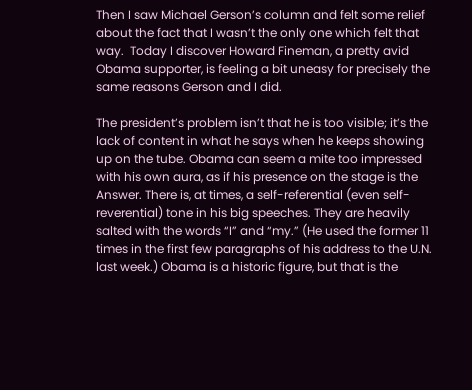Then I saw Michael Gerson’s column and felt some relief about the fact that I wasn’t the only one which felt that way.  Today I discover Howard Fineman, a pretty avid Obama supporter, is feeling a bit uneasy for precisely the same reasons Gerson and I did.

The president’s problem isn’t that he is too visible; it’s the lack of content in what he says when he keeps showing up on the tube. Obama can seem a mite too impressed with his own aura, as if his presence on the stage is the Answer. There is, at times, a self-referential (even self-reverential) tone in his big speeches. They are heavily salted with the words “I” and “my.” (He used the former 11 times in the first few paragraphs of his address to the U.N. last week.) Obama is a historic figure, but that is the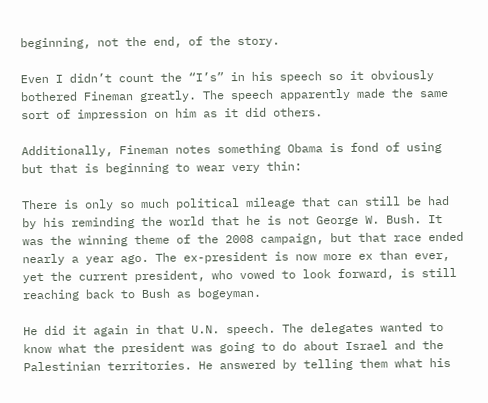beginning, not the end, of the story.

Even I didn’t count the “I’s” in his speech so it obviously bothered Fineman greatly. The speech apparently made the same sort of impression on him as it did others.

Additionally, Fineman notes something Obama is fond of using but that is beginning to wear very thin:

There is only so much political mileage that can still be had by his reminding the world that he is not George W. Bush. It was the winning theme of the 2008 campaign, but that race ended nearly a year ago. The ex-president is now more ex than ever, yet the current president, who vowed to look forward, is still reaching back to Bush as bogeyman.

He did it again in that U.N. speech. The delegates wanted to know what the president was going to do about Israel and the Palestinian territories. He answered by telling them what his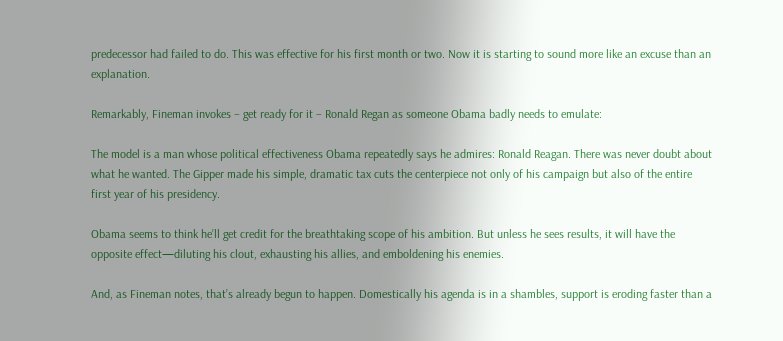predecessor had failed to do. This was effective for his first month or two. Now it is starting to sound more like an excuse than an explanation.

Remarkably, Fineman invokes – get ready for it – Ronald Regan as someone Obama badly needs to emulate:

The model is a man whose political effectiveness Obama repeatedly says he admires: Ronald Reagan. There was never doubt about what he wanted. The Gipper made his simple, dramatic tax cuts the centerpiece not only of his campaign but also of the entire first year of his presidency.

Obama seems to think he’ll get credit for the breathtaking scope of his ambition. But unless he sees results, it will have the opposite effect—diluting his clout, exhausting his allies, and emboldening his enemies.

And, as Fineman notes, that’s already begun to happen. Domestically his agenda is in a shambles, support is eroding faster than a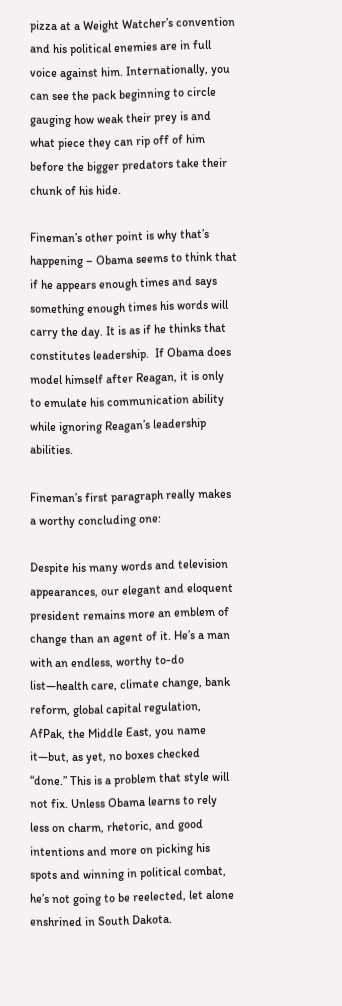pizza at a Weight Watcher’s convention and his political enemies are in full voice against him. Internationally, you can see the pack beginning to circle gauging how weak their prey is and what piece they can rip off of him before the bigger predators take their chunk of his hide.

Fineman’s other point is why that’s happening – Obama seems to think that if he appears enough times and says something enough times his words will carry the day. It is as if he thinks that constitutes leadership.  If Obama does model himself after Reagan, it is only to emulate his communication ability while ignoring Reagan’s leadership abilities.

Fineman’s first paragraph really makes a worthy concluding one:

Despite his many words and television appearances, our elegant and eloquent president remains more an emblem of change than an agent of it. He’s a man with an endless, worthy to-do list—health care, climate change, bank reform, global capital regulation, AfPak, the Middle East, you name it—but, as yet, no boxes checked “done.” This is a problem that style will not fix. Unless Obama learns to rely less on charm, rhetoric, and good intentions and more on picking his spots and winning in political combat, he’s not going to be reelected, let alone enshrined in South Dakota.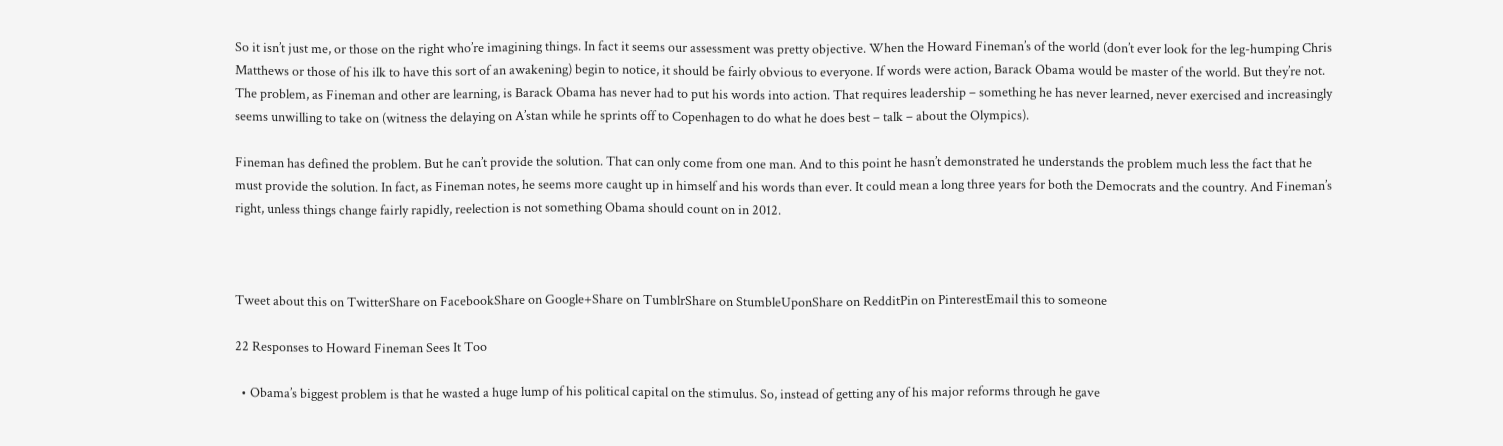So it isn’t just me, or those on the right who’re imagining things. In fact it seems our assessment was pretty objective. When the Howard Fineman’s of the world (don’t ever look for the leg-humping Chris Matthews or those of his ilk to have this sort of an awakening) begin to notice, it should be fairly obvious to everyone. If words were action, Barack Obama would be master of the world. But they’re not. The problem, as Fineman and other are learning, is Barack Obama has never had to put his words into action. That requires leadership – something he has never learned, never exercised and increasingly seems unwilling to take on (witness the delaying on A’stan while he sprints off to Copenhagen to do what he does best – talk – about the Olympics).

Fineman has defined the problem. But he can’t provide the solution. That can only come from one man. And to this point he hasn’t demonstrated he understands the problem much less the fact that he must provide the solution. In fact, as Fineman notes, he seems more caught up in himself and his words than ever. It could mean a long three years for both the Democrats and the country. And Fineman’s right, unless things change fairly rapidly, reelection is not something Obama should count on in 2012.



Tweet about this on TwitterShare on FacebookShare on Google+Share on TumblrShare on StumbleUponShare on RedditPin on PinterestEmail this to someone

22 Responses to Howard Fineman Sees It Too

  • Obama’s biggest problem is that he wasted a huge lump of his political capital on the stimulus. So, instead of getting any of his major reforms through he gave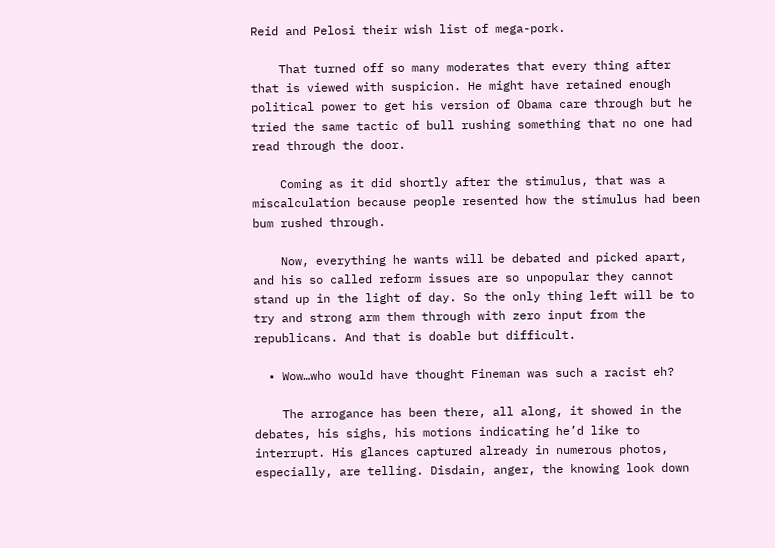Reid and Pelosi their wish list of mega-pork.

    That turned off so many moderates that every thing after that is viewed with suspicion. He might have retained enough political power to get his version of Obama care through but he tried the same tactic of bull rushing something that no one had read through the door.

    Coming as it did shortly after the stimulus, that was a miscalculation because people resented how the stimulus had been bum rushed through.

    Now, everything he wants will be debated and picked apart, and his so called reform issues are so unpopular they cannot stand up in the light of day. So the only thing left will be to try and strong arm them through with zero input from the republicans. And that is doable but difficult.

  • Wow…who would have thought Fineman was such a racist eh?

    The arrogance has been there, all along, it showed in the debates, his sighs, his motions indicating he’d like to interrupt. His glances captured already in numerous photos, especially, are telling. Disdain, anger, the knowing look down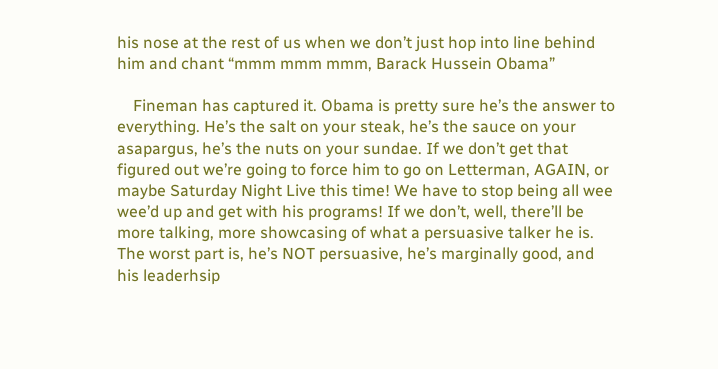his nose at the rest of us when we don’t just hop into line behind him and chant “mmm mmm mmm, Barack Hussein Obama”

    Fineman has captured it. Obama is pretty sure he’s the answer to everything. He’s the salt on your steak, he’s the sauce on your asapargus, he’s the nuts on your sundae. If we don’t get that figured out we’re going to force him to go on Letterman, AGAIN, or maybe Saturday Night Live this time! We have to stop being all wee wee’d up and get with his programs! If we don’t, well, there’ll be more talking, more showcasing of what a persuasive talker he is. The worst part is, he’s NOT persuasive, he’s marginally good, and his leaderhsip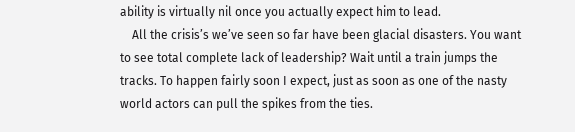ability is virtually nil once you actually expect him to lead.
    All the crisis’s we’ve seen so far have been glacial disasters. You want to see total complete lack of leadership? Wait until a train jumps the tracks. To happen fairly soon I expect, just as soon as one of the nasty world actors can pull the spikes from the ties.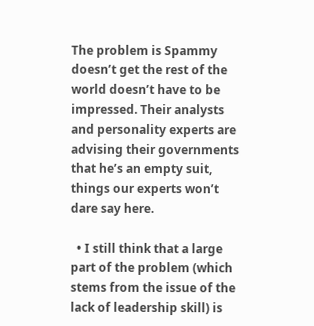The problem is Spammy doesn’t get the rest of the world doesn’t have to be impressed. Their analysts and personality experts are advising their governments that he’s an empty suit, things our experts won’t dare say here.

  • I still think that a large part of the problem (which stems from the issue of the lack of leadership skill) is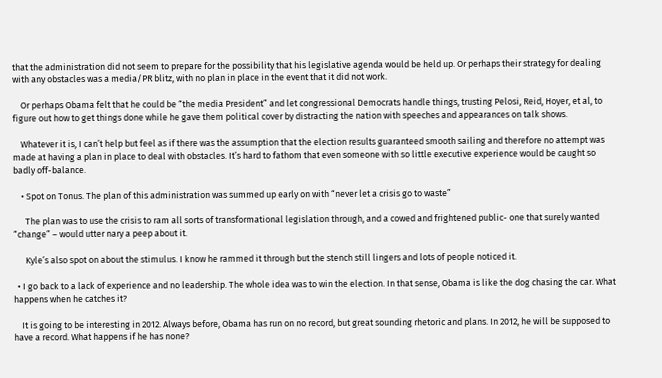that the administration did not seem to prepare for the possibility that his legislative agenda would be held up. Or perhaps their strategy for dealing with any obstacles was a media/PR blitz, with no plan in place in the event that it did not work.

    Or perhaps Obama felt that he could be “the media President” and let congressional Democrats handle things, trusting Pelosi, Reid, Hoyer, et al, to figure out how to get things done while he gave them political cover by distracting the nation with speeches and appearances on talk shows.

    Whatever it is, I can’t help but feel as if there was the assumption that the election results guaranteed smooth sailing and therefore no attempt was made at having a plan in place to deal with obstacles. It’s hard to fathom that even someone with so little executive experience would be caught so badly off-balance.

    • Spot on Tonus. The plan of this administration was summed up early on with “never let a crisis go to waste”

      The plan was to use the crisis to ram all sorts of transformational legislation through, and a cowed and frightened public- one that surely wanted “change” – would utter nary a peep about it.

      Kyle’s also spot on about the stimulus. I know he rammed it through but the stench still lingers and lots of people noticed it.

  • I go back to a lack of experience and no leadership. The whole idea was to win the election. In that sense, Obama is like the dog chasing the car. What happens when he catches it?

    It is going to be interesting in 2012. Always before, Obama has run on no record, but great sounding rhetoric and plans. In 2012, he will be supposed to have a record. What happens if he has none?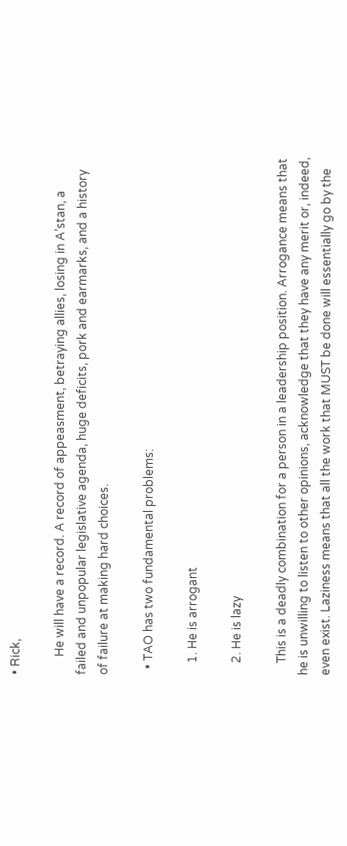• Rick,

      He will have a record. A record of appeasment, betraying allies, losing in A’stan, a failed and unpopular legislative agenda, huge deficits, pork and earmarks, and a history of failure at making hard choices.

  • TAO has two fundamental problems:

    1. He is arrogant

    2. He is lazy

    This is a deadly combination for a person in a leadership position. Arrogance means that he is unwilling to listen to other opinions, acknowledge that they have any merit or, indeed, even exist. Laziness means that all the work that MUST be done will essentially go by the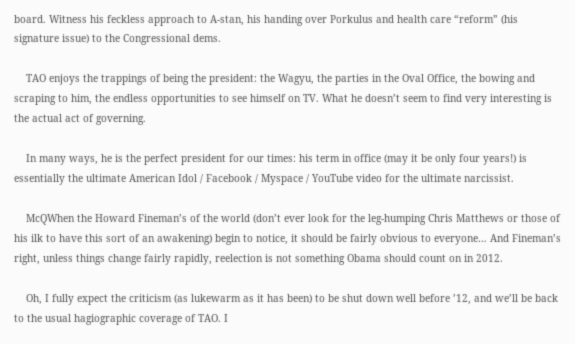board. Witness his feckless approach to A-stan, his handing over Porkulus and health care “reform” (his signature issue) to the Congressional dems.

    TAO enjoys the trappings of being the president: the Wagyu, the parties in the Oval Office, the bowing and scraping to him, the endless opportunities to see himself on TV. What he doesn’t seem to find very interesting is the actual act of governing.

    In many ways, he is the perfect president for our times: his term in office (may it be only four years!) is essentially the ultimate American Idol / Facebook / Myspace / YouTube video for the ultimate narcissist.

    McQWhen the Howard Fineman’s of the world (don’t ever look for the leg-humping Chris Matthews or those of his ilk to have this sort of an awakening) begin to notice, it should be fairly obvious to everyone… And Fineman’s right, unless things change fairly rapidly, reelection is not something Obama should count on in 2012.

    Oh, I fully expect the criticism (as lukewarm as it has been) to be shut down well before ’12, and we’ll be back to the usual hagiographic coverage of TAO. I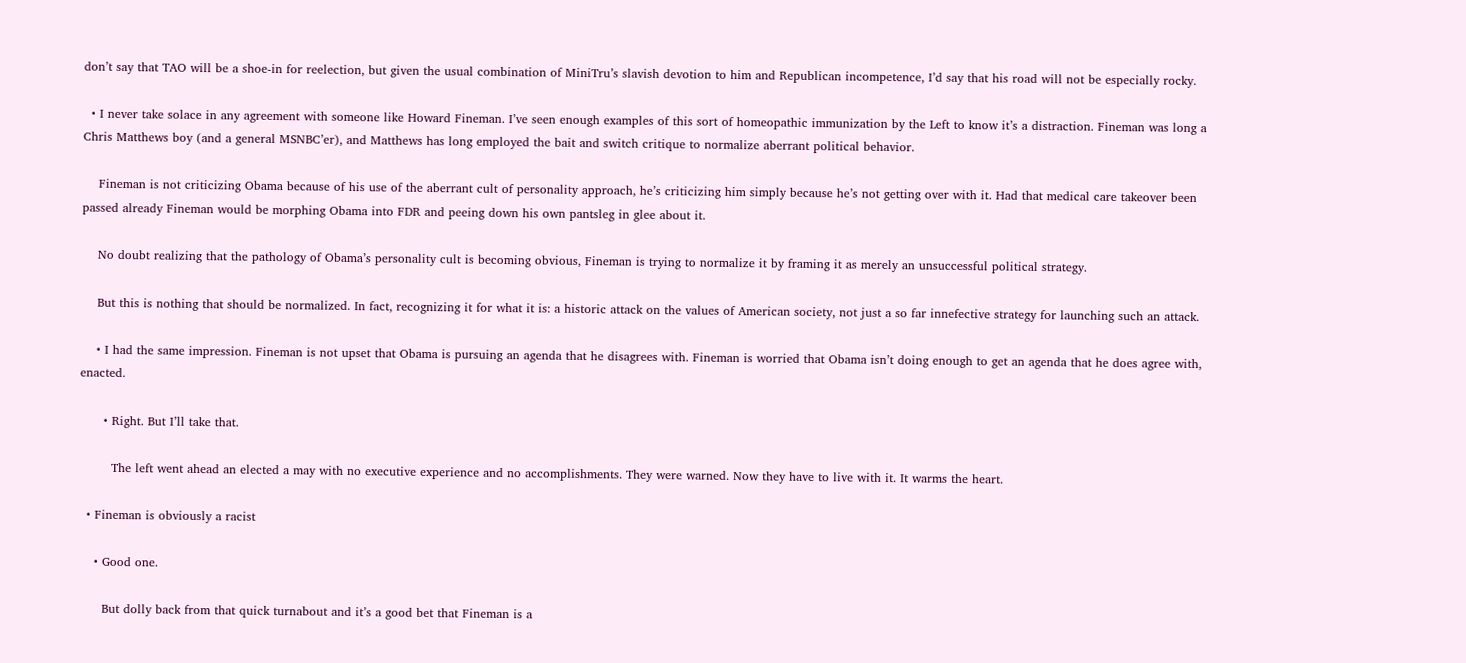don’t say that TAO will be a shoe-in for reelection, but given the usual combination of MiniTru’s slavish devotion to him and Republican incompetence, I’d say that his road will not be especially rocky.

  • I never take solace in any agreement with someone like Howard Fineman. I’ve seen enough examples of this sort of homeopathic immunization by the Left to know it’s a distraction. Fineman was long a Chris Matthews boy (and a general MSNBC’er), and Matthews has long employed the bait and switch critique to normalize aberrant political behavior.

    Fineman is not criticizing Obama because of his use of the aberrant cult of personality approach, he’s criticizing him simply because he’s not getting over with it. Had that medical care takeover been passed already Fineman would be morphing Obama into FDR and peeing down his own pantsleg in glee about it.

    No doubt realizing that the pathology of Obama’s personality cult is becoming obvious, Fineman is trying to normalize it by framing it as merely an unsuccessful political strategy.

    But this is nothing that should be normalized. In fact, recognizing it for what it is: a historic attack on the values of American society, not just a so far innefective strategy for launching such an attack.

    • I had the same impression. Fineman is not upset that Obama is pursuing an agenda that he disagrees with. Fineman is worried that Obama isn’t doing enough to get an agenda that he does agree with, enacted.

      • Right. But I’ll take that.

        The left went ahead an elected a may with no executive experience and no accomplishments. They were warned. Now they have to live with it. It warms the heart.

  • Fineman is obviously a racist

    • Good one.

      But dolly back from that quick turnabout and it’s a good bet that Fineman is a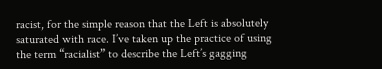racist, for the simple reason that the Left is absolutely saturated with race. I’ve taken up the practice of using the term “racialist” to describe the Left’s gagging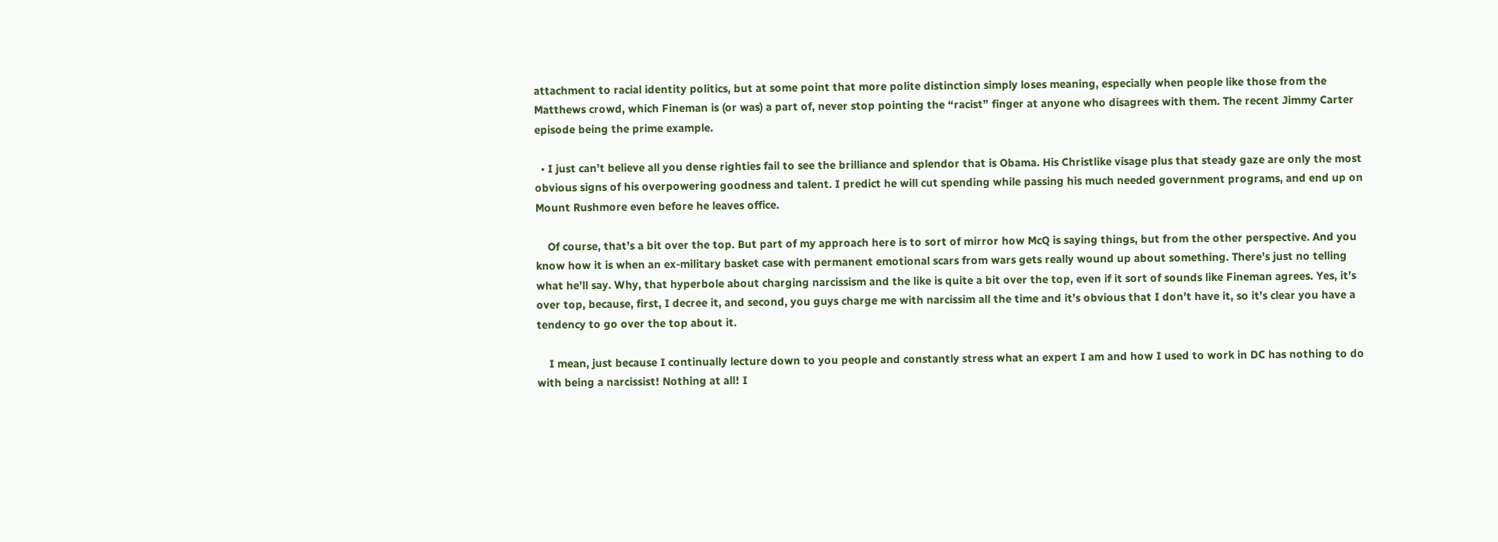attachment to racial identity politics, but at some point that more polite distinction simply loses meaning, especially when people like those from the Matthews crowd, which Fineman is (or was) a part of, never stop pointing the “racist” finger at anyone who disagrees with them. The recent Jimmy Carter episode being the prime example.

  • I just can’t believe all you dense righties fail to see the brilliance and splendor that is Obama. His Christlike visage plus that steady gaze are only the most obvious signs of his overpowering goodness and talent. I predict he will cut spending while passing his much needed government programs, and end up on Mount Rushmore even before he leaves office.

    Of course, that’s a bit over the top. But part of my approach here is to sort of mirror how McQ is saying things, but from the other perspective. And you know how it is when an ex-military basket case with permanent emotional scars from wars gets really wound up about something. There’s just no telling what he’ll say. Why, that hyperbole about charging narcissism and the like is quite a bit over the top, even if it sort of sounds like Fineman agrees. Yes, it’s over top, because, first, I decree it, and second, you guys charge me with narcissim all the time and it’s obvious that I don’t have it, so it’s clear you have a tendency to go over the top about it.

    I mean, just because I continually lecture down to you people and constantly stress what an expert I am and how I used to work in DC has nothing to do with being a narcissist! Nothing at all! I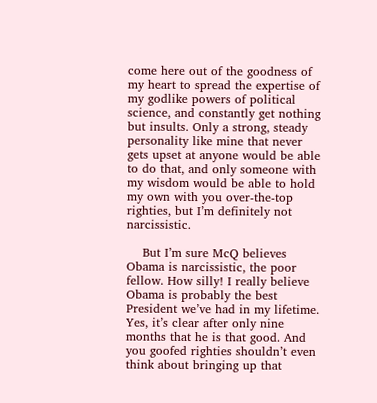come here out of the goodness of my heart to spread the expertise of my godlike powers of political science, and constantly get nothing but insults. Only a strong, steady personality like mine that never gets upset at anyone would be able to do that, and only someone with my wisdom would be able to hold my own with you over-the-top righties, but I’m definitely not narcissistic.

    But I’m sure McQ believes Obama is narcissistic, the poor fellow. How silly! I really believe Obama is probably the best President we’ve had in my lifetime. Yes, it’s clear after only nine months that he is that good. And you goofed righties shouldn’t even think about bringing up that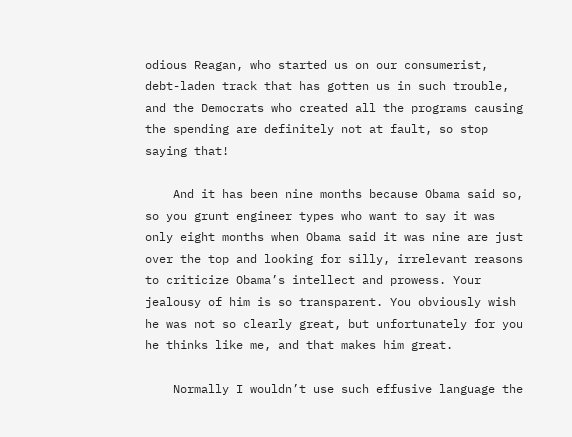odious Reagan, who started us on our consumerist, debt-laden track that has gotten us in such trouble, and the Democrats who created all the programs causing the spending are definitely not at fault, so stop saying that!

    And it has been nine months because Obama said so, so you grunt engineer types who want to say it was only eight months when Obama said it was nine are just over the top and looking for silly, irrelevant reasons to criticize Obama’s intellect and prowess. Your jealousy of him is so transparent. You obviously wish he was not so clearly great, but unfortunately for you he thinks like me, and that makes him great.

    Normally I wouldn’t use such effusive language the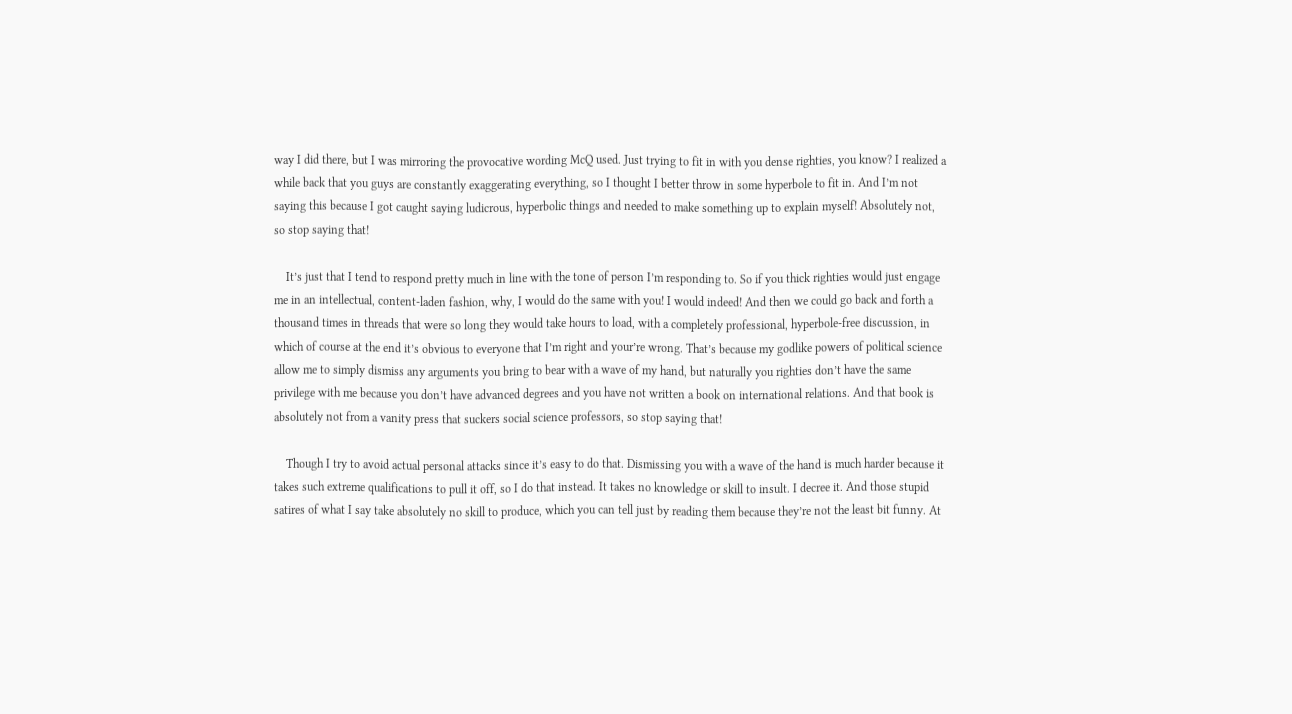way I did there, but I was mirroring the provocative wording McQ used. Just trying to fit in with you dense righties, you know? I realized a while back that you guys are constantly exaggerating everything, so I thought I better throw in some hyperbole to fit in. And I’m not saying this because I got caught saying ludicrous, hyperbolic things and needed to make something up to explain myself! Absolutely not, so stop saying that!

    It’s just that I tend to respond pretty much in line with the tone of person I’m responding to. So if you thick righties would just engage me in an intellectual, content-laden fashion, why, I would do the same with you! I would indeed! And then we could go back and forth a thousand times in threads that were so long they would take hours to load, with a completely professional, hyperbole-free discussion, in which of course at the end it’s obvious to everyone that I’m right and your’re wrong. That’s because my godlike powers of political science allow me to simply dismiss any arguments you bring to bear with a wave of my hand, but naturally you righties don’t have the same privilege with me because you don’t have advanced degrees and you have not written a book on international relations. And that book is absolutely not from a vanity press that suckers social science professors, so stop saying that!

    Though I try to avoid actual personal attacks since it’s easy to do that. Dismissing you with a wave of the hand is much harder because it takes such extreme qualifications to pull it off, so I do that instead. It takes no knowledge or skill to insult. I decree it. And those stupid satires of what I say take absolutely no skill to produce, which you can tell just by reading them because they’re not the least bit funny. At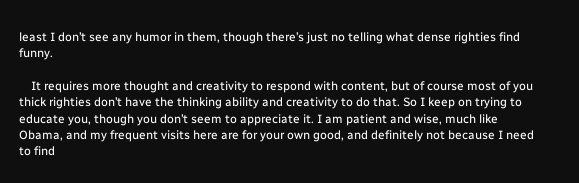least I don’t see any humor in them, though there’s just no telling what dense righties find funny.

    It requires more thought and creativity to respond with content, but of course most of you thick righties don’t have the thinking ability and creativity to do that. So I keep on trying to educate you, though you don’t seem to appreciate it. I am patient and wise, much like Obama, and my frequent visits here are for your own good, and definitely not because I need to find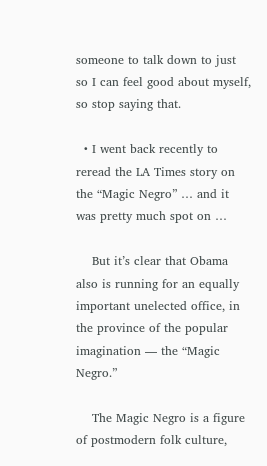someone to talk down to just so I can feel good about myself, so stop saying that.

  • I went back recently to reread the LA Times story on the “Magic Negro” … and it was pretty much spot on …

    But it’s clear that Obama also is running for an equally important unelected office, in the province of the popular imagination — the “Magic Negro.”

    The Magic Negro is a figure of postmodern folk culture,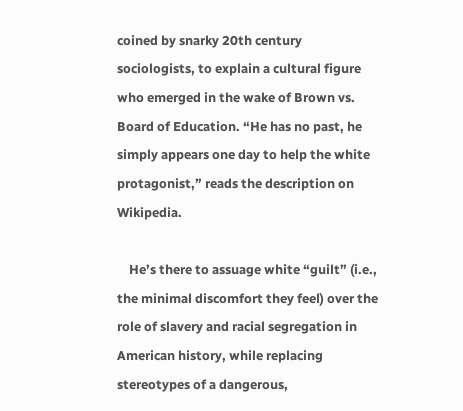coined by snarky 20th century sociologists, to explain a cultural figure who emerged in the wake of Brown vs. Board of Education. “He has no past, he simply appears one day to help the white protagonist,” reads the description on Wikipedia.

    He’s there to assuage white “guilt” (i.e., the minimal discomfort they feel) over the role of slavery and racial segregation in American history, while replacing stereotypes of a dangerous,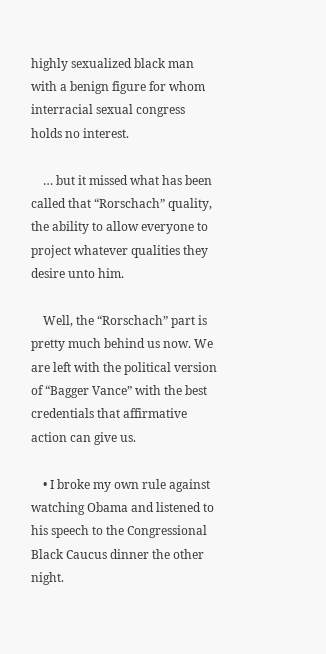highly sexualized black man with a benign figure for whom interracial sexual congress holds no interest.

    … but it missed what has been called that “Rorschach” quality, the ability to allow everyone to project whatever qualities they desire unto him.

    Well, the “Rorschach” part is pretty much behind us now. We are left with the political version of “Bagger Vance” with the best credentials that affirmative action can give us.

    • I broke my own rule against watching Obama and listened to his speech to the Congressional Black Caucus dinner the other night.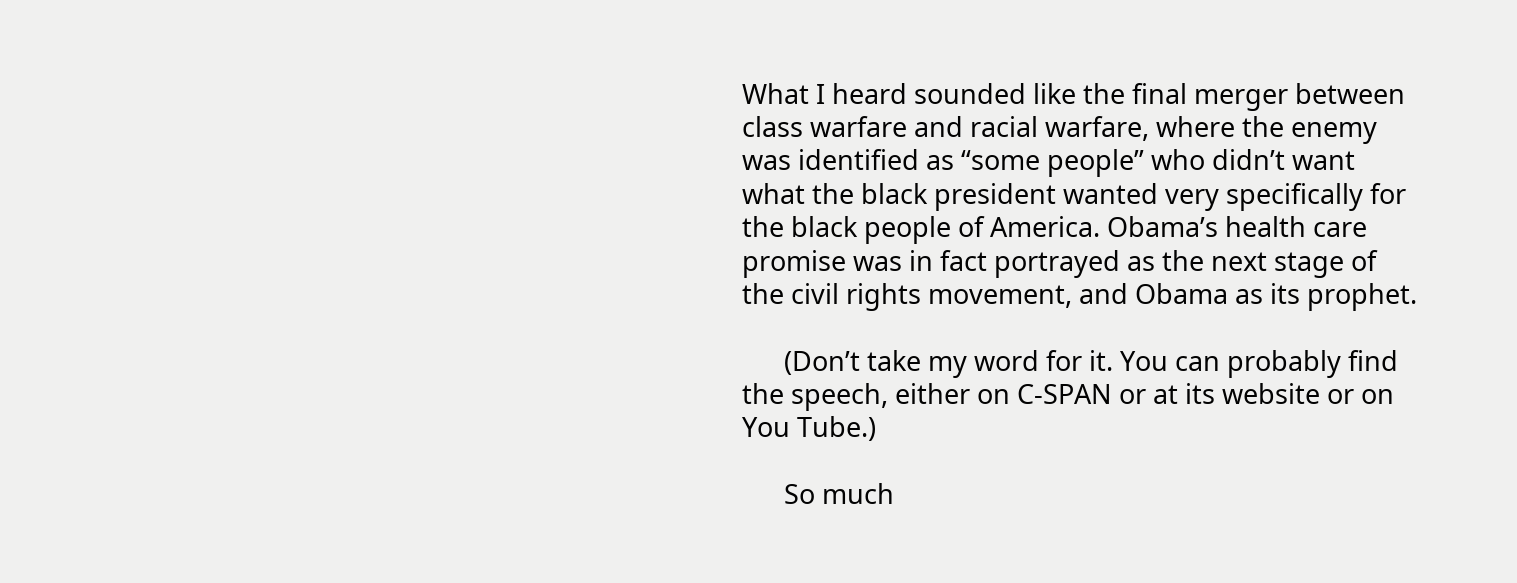What I heard sounded like the final merger between class warfare and racial warfare, where the enemy was identified as “some people” who didn’t want what the black president wanted very specifically for the black people of America. Obama’s health care promise was in fact portrayed as the next stage of the civil rights movement, and Obama as its prophet.

      (Don’t take my word for it. You can probably find the speech, either on C-SPAN or at its website or on You Tube.)

      So much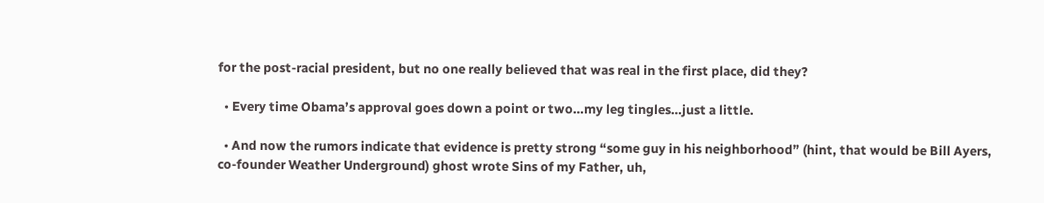for the post-racial president, but no one really believed that was real in the first place, did they?

  • Every time Obama’s approval goes down a point or two…my leg tingles…just a little.

  • And now the rumors indicate that evidence is pretty strong “some guy in his neighborhood” (hint, that would be Bill Ayers, co-founder Weather Underground) ghost wrote Sins of my Father, uh,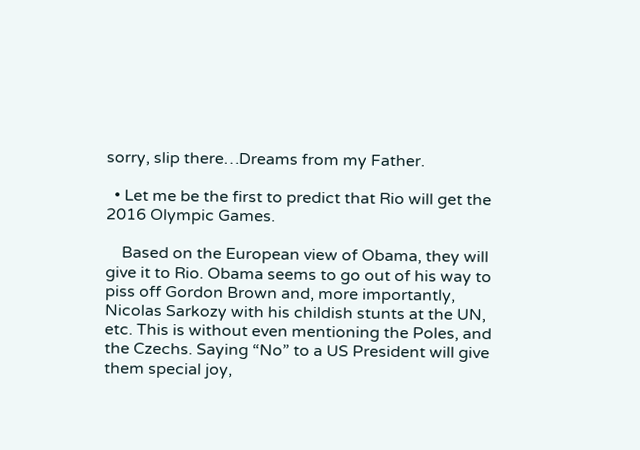sorry, slip there…Dreams from my Father.

  • Let me be the first to predict that Rio will get the 2016 Olympic Games.

    Based on the European view of Obama, they will give it to Rio. Obama seems to go out of his way to piss off Gordon Brown and, more importantly, Nicolas Sarkozy with his childish stunts at the UN, etc. This is without even mentioning the Poles, and the Czechs. Saying “No” to a US President will give them special joy,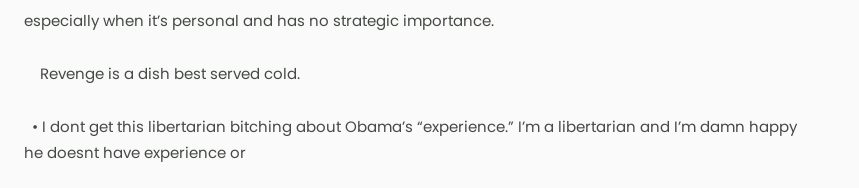especially when it’s personal and has no strategic importance.

    Revenge is a dish best served cold.

  • I dont get this libertarian bitching about Obama’s “experience.” I’m a libertarian and I’m damn happy he doesnt have experience or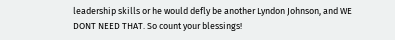leadership skills or he would defly be another Lyndon Johnson, and WE DONT NEED THAT. So count your blessings!